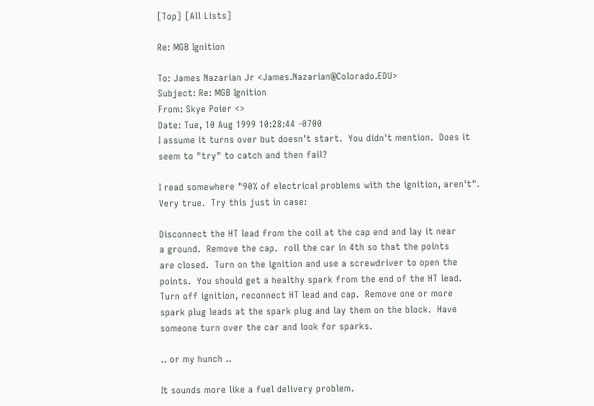[Top] [All Lists]

Re: MGB Ignition

To: James Nazarian Jr <James.Nazarian@Colorado.EDU>
Subject: Re: MGB Ignition
From: Skye Poier <>
Date: Tue, 10 Aug 1999 10:28:44 -0700
I assume it turns over but doesn't start.  You didn't mention.  Does it
seem to "try" to catch and then fail?

I read somewhere "90% of electrical problems with the ignition, aren't".
Very true.  Try this just in case:

Disconnect the HT lead from the coil at the cap end and lay it near
a ground.  Remove the cap.  roll the car in 4th so that the points
are closed.  Turn on the ignition and use a screwdriver to open the
points.  You should get a healthy spark from the end of the HT lead.
Turn off ignition, reconnect HT lead and cap.  Remove one or more
spark plug leads at the spark plug and lay them on the block.  Have
someone turn over the car and look for sparks.

.. or my hunch ..

It sounds more like a fuel delivery problem.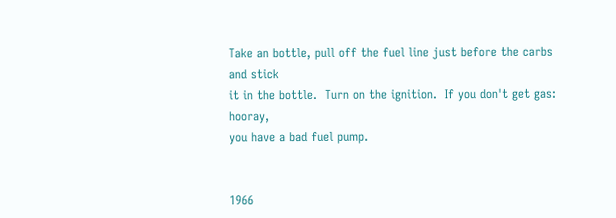Take an bottle, pull off the fuel line just before the carbs and stick
it in the bottle.  Turn on the ignition.  If you don't get gas: hooray,
you have a bad fuel pump.


1966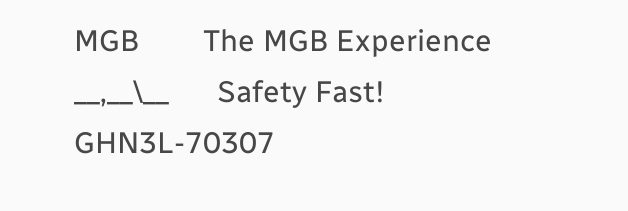MGB        The MGB Experience         __,__\__      Safety Fast!
GHN3L-70307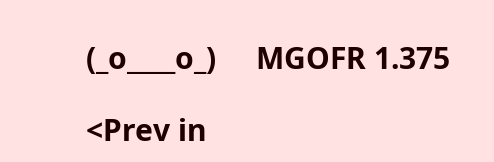(_o____o_)     MGOFR 1.375

<Prev in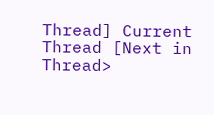Thread] Current Thread [Next in Thread>